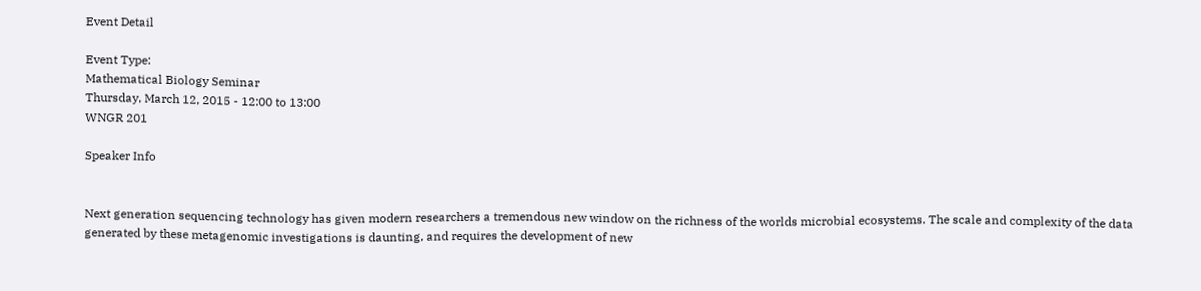Event Detail

Event Type:
Mathematical Biology Seminar
Thursday, March 12, 2015 - 12:00 to 13:00
WNGR 201

Speaker Info


Next generation sequencing technology has given modern researchers a tremendous new window on the richness of the worlds microbial ecosystems. The scale and complexity of the data generated by these metagenomic investigations is daunting, and requires the development of new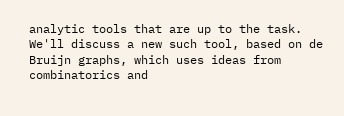analytic tools that are up to the task. We'll discuss a new such tool, based on de Bruijn graphs, which uses ideas from combinatorics and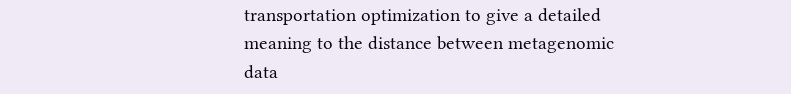transportation optimization to give a detailed meaning to the distance between metagenomic data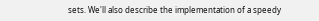sets. We'll also describe the implementation of a speedy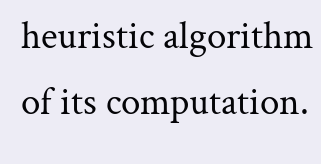heuristic algorithm of its computation.